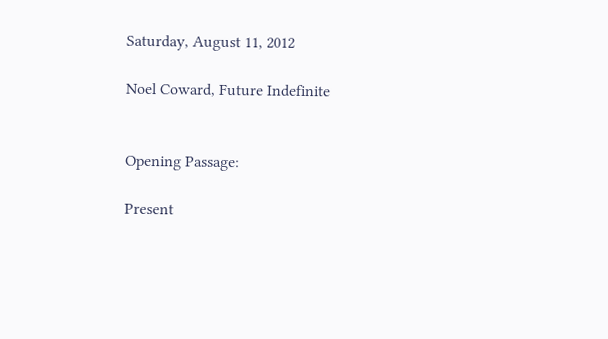Saturday, August 11, 2012

Noel Coward, Future Indefinite


Opening Passage:

Present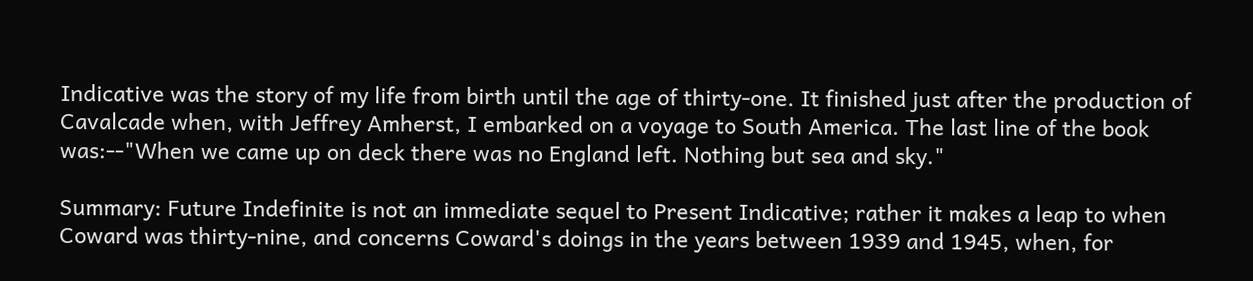Indicative was the story of my life from birth until the age of thirty-one. It finished just after the production of Cavalcade when, with Jeffrey Amherst, I embarked on a voyage to South America. The last line of the book was:--"When we came up on deck there was no England left. Nothing but sea and sky."

Summary: Future Indefinite is not an immediate sequel to Present Indicative; rather it makes a leap to when Coward was thirty-nine, and concerns Coward's doings in the years between 1939 and 1945, when, for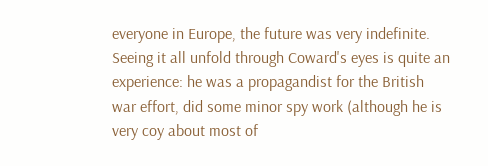everyone in Europe, the future was very indefinite. Seeing it all unfold through Coward's eyes is quite an experience: he was a propagandist for the British war effort, did some minor spy work (although he is very coy about most of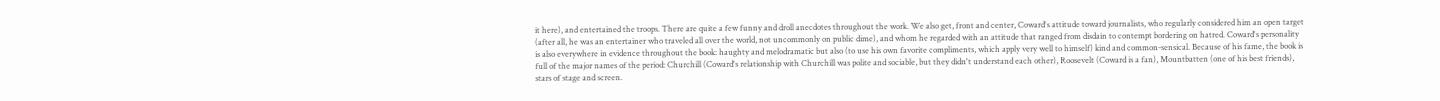it here), and entertained the troops. There are quite a few funny and droll anecdotes throughout the work. We also get, front and center, Coward's attitude toward journalists, who regularly considered him an open target (after all, he was an entertainer who traveled all over the world, not uncommonly on public dime), and whom he regarded with an attitude that ranged from disdain to contempt bordering on hatred. Coward's personality is also everywhere in evidence throughout the book: haughty and melodramatic but also (to use his own favorite compliments, which apply very well to himself) kind and common-sensical. Because of his fame, the book is full of the major names of the period: Churchill (Coward's relationship with Churchill was polite and sociable, but they didn't understand each other), Roosevelt (Coward is a fan), Mountbatten (one of his best friends), stars of stage and screen.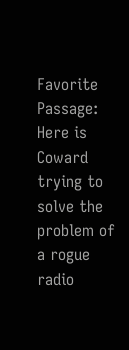Favorite Passage: Here is Coward trying to solve the problem of a rogue radio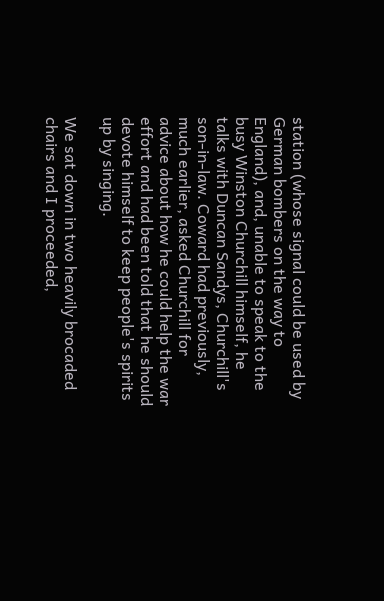station (whose signal could be used by German bombers on the way to England), and, unable to speak to the busy Winston Churchill himself, he talks with Duncan Sandys, Churchill's son-in-law. Coward had previously, much earlier, asked Churchill for advice about how he could help the war effort and had been told that he should devote himself to keep people's spirits up by singing.

We sat down in two heavily brocaded chairs and I proceeded,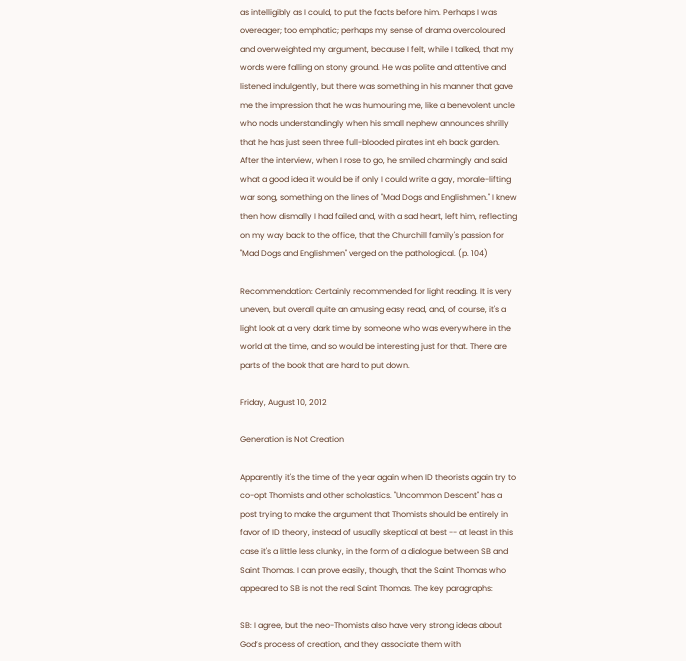as intelligibly as I could, to put the facts before him. Perhaps I was overeager; too emphatic; perhaps my sense of drama overcoloured and overweighted my argument, because I felt, while I talked, that my words were falling on stony ground. He was polite and attentive and listened indulgently, but there was something in his manner that gave me the impression that he was humouring me, like a benevolent uncle who nods understandingly when his small nephew announces shrilly that he has just seen three full-blooded pirates int eh back garden. After the interview, when I rose to go, he smiled charmingly and said what a good idea it would be if only I could write a gay, morale-lifting war song, something on the lines of "Mad Dogs and Englishmen." I knew then how dismally I had failed and, with a sad heart, left him, reflecting on my way back to the office, that the Churchill family's passion for "Mad Dogs and Englishmen" verged on the pathological. (p. 104)

Recommendation: Certainly recommended for light reading. It is very uneven, but overall quite an amusing easy read, and, of course, it's a light look at a very dark time by someone who was everywhere in the world at the time, and so would be interesting just for that. There are parts of the book that are hard to put down.

Friday, August 10, 2012

Generation is Not Creation

Apparently it's the time of the year again when ID theorists again try to co-opt Thomists and other scholastics. "Uncommon Descent" has a post trying to make the argument that Thomists should be entirely in favor of ID theory, instead of usually skeptical at best -- at least in this case it's a little less clunky, in the form of a dialogue between SB and Saint Thomas. I can prove easily, though, that the Saint Thomas who appeared to SB is not the real Saint Thomas. The key paragraphs:

SB: I agree, but the neo-Thomists also have very strong ideas about God’s process of creation, and they associate them with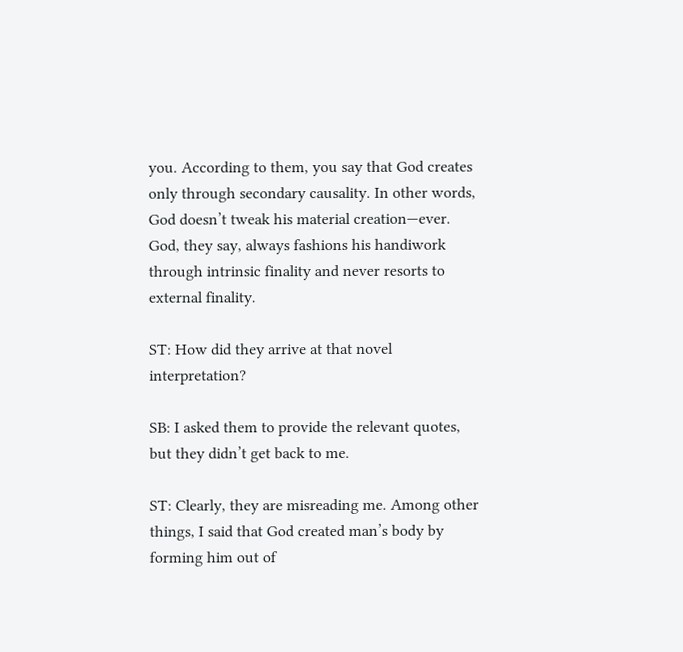you. According to them, you say that God creates only through secondary causality. In other words, God doesn’t tweak his material creation—ever. God, they say, always fashions his handiwork through intrinsic finality and never resorts to external finality.

ST: How did they arrive at that novel interpretation?

SB: I asked them to provide the relevant quotes, but they didn’t get back to me.

ST: Clearly, they are misreading me. Among other things, I said that God created man’s body by forming him out of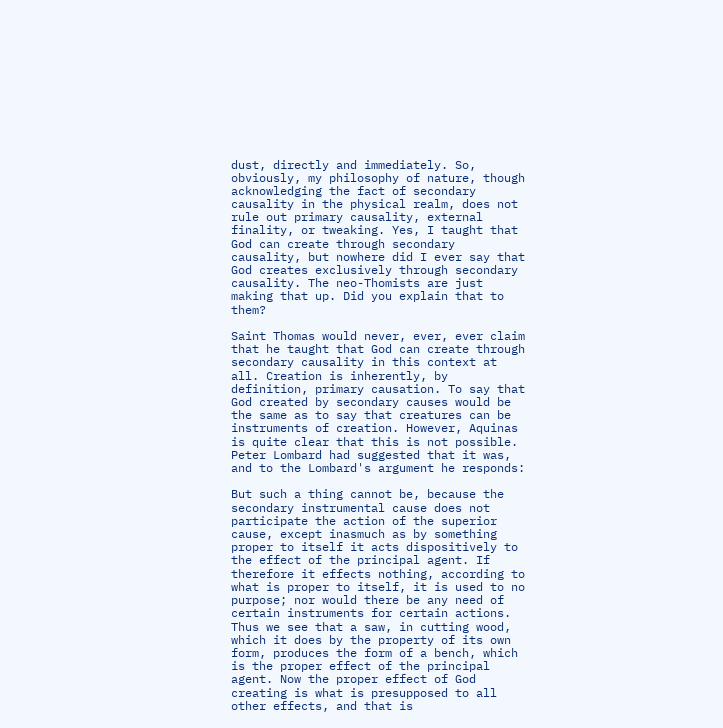dust, directly and immediately. So, obviously, my philosophy of nature, though acknowledging the fact of secondary causality in the physical realm, does not rule out primary causality, external finality, or tweaking. Yes, I taught that God can create through secondary causality, but nowhere did I ever say that God creates exclusively through secondary causality. The neo-Thomists are just making that up. Did you explain that to them?

Saint Thomas would never, ever, ever claim that he taught that God can create through secondary causality in this context at all. Creation is inherently, by definition, primary causation. To say that God created by secondary causes would be the same as to say that creatures can be instruments of creation. However, Aquinas is quite clear that this is not possible. Peter Lombard had suggested that it was, and to the Lombard's argument he responds:

But such a thing cannot be, because the secondary instrumental cause does not participate the action of the superior cause, except inasmuch as by something proper to itself it acts dispositively to the effect of the principal agent. If therefore it effects nothing, according to what is proper to itself, it is used to no purpose; nor would there be any need of certain instruments for certain actions. Thus we see that a saw, in cutting wood, which it does by the property of its own form, produces the form of a bench, which is the proper effect of the principal agent. Now the proper effect of God creating is what is presupposed to all other effects, and that is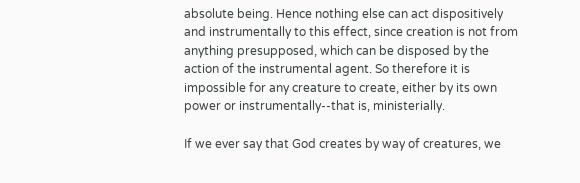absolute being. Hence nothing else can act dispositively and instrumentally to this effect, since creation is not from anything presupposed, which can be disposed by the action of the instrumental agent. So therefore it is impossible for any creature to create, either by its own power or instrumentally--that is, ministerially.

If we ever say that God creates by way of creatures, we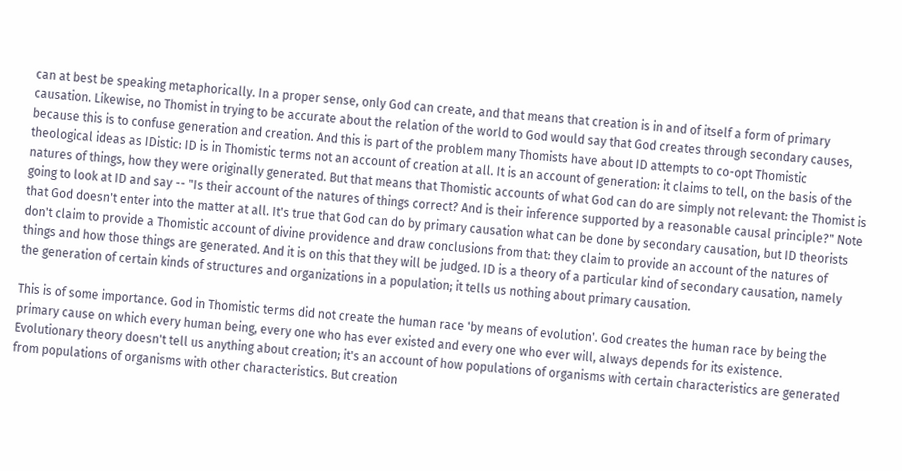can at best be speaking metaphorically. In a proper sense, only God can create, and that means that creation is in and of itself a form of primary causation. Likewise, no Thomist in trying to be accurate about the relation of the world to God would say that God creates through secondary causes, because this is to confuse generation and creation. And this is part of the problem many Thomists have about ID attempts to co-opt Thomistic theological ideas as IDistic: ID is in Thomistic terms not an account of creation at all. It is an account of generation: it claims to tell, on the basis of the natures of things, how they were originally generated. But that means that Thomistic accounts of what God can do are simply not relevant: the Thomist is going to look at ID and say -- "Is their account of the natures of things correct? And is their inference supported by a reasonable causal principle?" Note that God doesn't enter into the matter at all. It's true that God can do by primary causation what can be done by secondary causation, but ID theorists don't claim to provide a Thomistic account of divine providence and draw conclusions from that: they claim to provide an account of the natures of things and how those things are generated. And it is on this that they will be judged. ID is a theory of a particular kind of secondary causation, namely the generation of certain kinds of structures and organizations in a population; it tells us nothing about primary causation.

This is of some importance. God in Thomistic terms did not create the human race 'by means of evolution'. God creates the human race by being the primary cause on which every human being, every one who has ever existed and every one who ever will, always depends for its existence. Evolutionary theory doesn't tell us anything about creation; it's an account of how populations of organisms with certain characteristics are generated from populations of organisms with other characteristics. But creation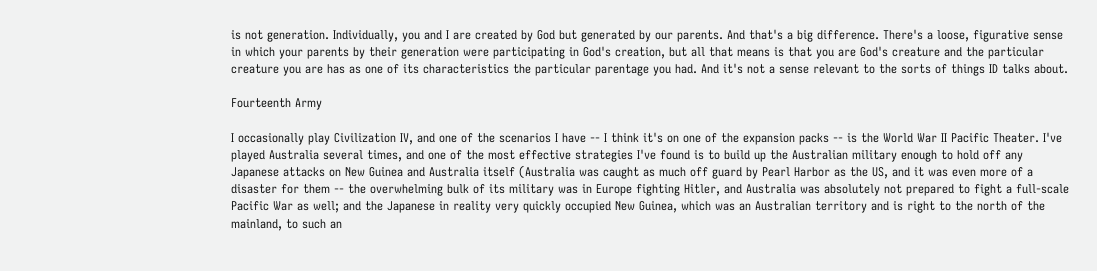is not generation. Individually, you and I are created by God but generated by our parents. And that's a big difference. There's a loose, figurative sense in which your parents by their generation were participating in God's creation, but all that means is that you are God's creature and the particular creature you are has as one of its characteristics the particular parentage you had. And it's not a sense relevant to the sorts of things ID talks about.

Fourteenth Army

I occasionally play Civilization IV, and one of the scenarios I have -- I think it's on one of the expansion packs -- is the World War II Pacific Theater. I've played Australia several times, and one of the most effective strategies I've found is to build up the Australian military enough to hold off any Japanese attacks on New Guinea and Australia itself (Australia was caught as much off guard by Pearl Harbor as the US, and it was even more of a disaster for them -- the overwhelming bulk of its military was in Europe fighting Hitler, and Australia was absolutely not prepared to fight a full-scale Pacific War as well; and the Japanese in reality very quickly occupied New Guinea, which was an Australian territory and is right to the north of the mainland, to such an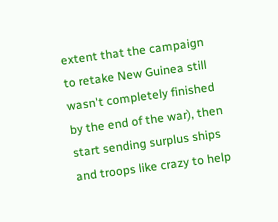extent that the campaign to retake New Guinea still wasn't completely finished by the end of the war), then start sending surplus ships and troops like crazy to help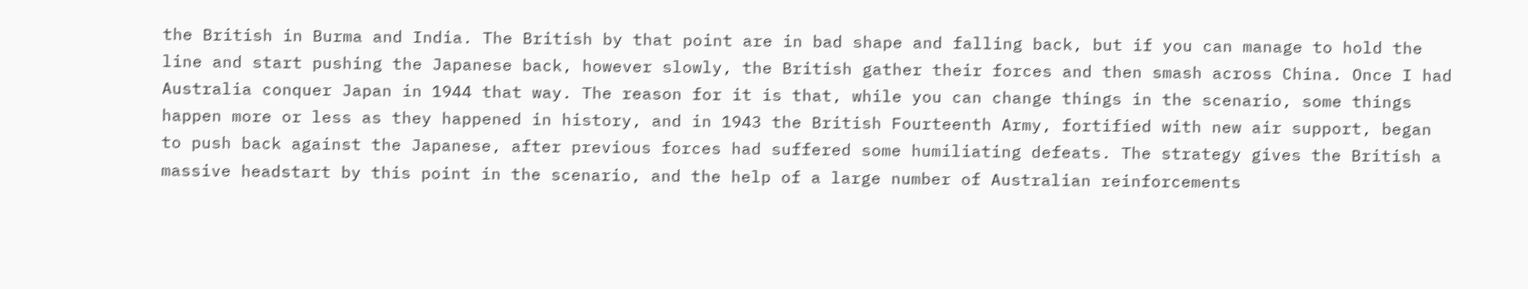the British in Burma and India. The British by that point are in bad shape and falling back, but if you can manage to hold the line and start pushing the Japanese back, however slowly, the British gather their forces and then smash across China. Once I had Australia conquer Japan in 1944 that way. The reason for it is that, while you can change things in the scenario, some things happen more or less as they happened in history, and in 1943 the British Fourteenth Army, fortified with new air support, began to push back against the Japanese, after previous forces had suffered some humiliating defeats. The strategy gives the British a massive headstart by this point in the scenario, and the help of a large number of Australian reinforcements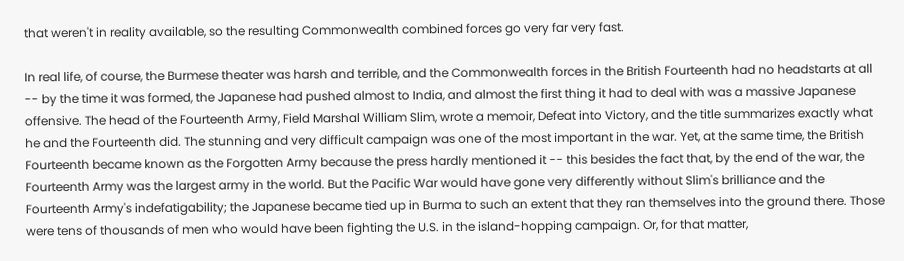that weren't in reality available, so the resulting Commonwealth combined forces go very far very fast.

In real life, of course, the Burmese theater was harsh and terrible, and the Commonwealth forces in the British Fourteenth had no headstarts at all -- by the time it was formed, the Japanese had pushed almost to India, and almost the first thing it had to deal with was a massive Japanese offensive. The head of the Fourteenth Army, Field Marshal William Slim, wrote a memoir, Defeat into Victory, and the title summarizes exactly what he and the Fourteenth did. The stunning and very difficult campaign was one of the most important in the war. Yet, at the same time, the British Fourteenth became known as the Forgotten Army because the press hardly mentioned it -- this besides the fact that, by the end of the war, the Fourteenth Army was the largest army in the world. But the Pacific War would have gone very differently without Slim's brilliance and the Fourteenth Army's indefatigability; the Japanese became tied up in Burma to such an extent that they ran themselves into the ground there. Those were tens of thousands of men who would have been fighting the U.S. in the island-hopping campaign. Or, for that matter,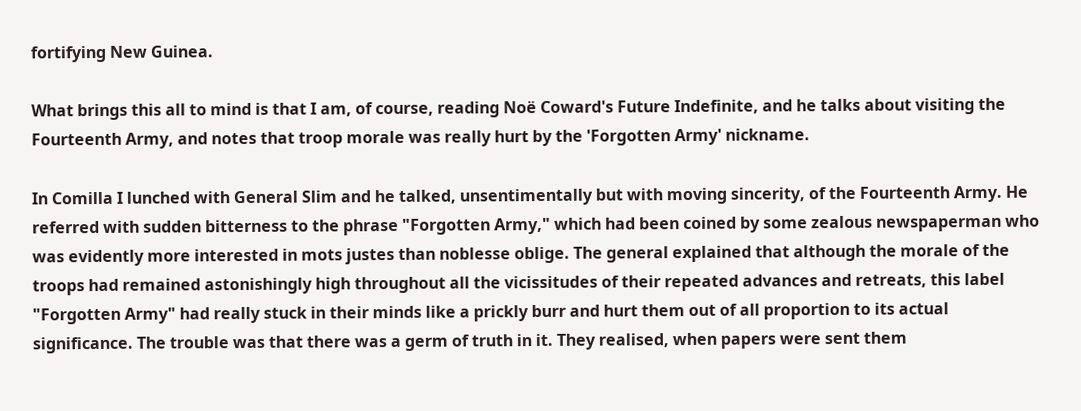fortifying New Guinea.

What brings this all to mind is that I am, of course, reading Noë Coward's Future Indefinite, and he talks about visiting the Fourteenth Army, and notes that troop morale was really hurt by the 'Forgotten Army' nickname.

In Comilla I lunched with General Slim and he talked, unsentimentally but with moving sincerity, of the Fourteenth Army. He referred with sudden bitterness to the phrase "Forgotten Army," which had been coined by some zealous newspaperman who was evidently more interested in mots justes than noblesse oblige. The general explained that although the morale of the troops had remained astonishingly high throughout all the vicissitudes of their repeated advances and retreats, this label "Forgotten Army" had really stuck in their minds like a prickly burr and hurt them out of all proportion to its actual significance. The trouble was that there was a germ of truth in it. They realised, when papers were sent them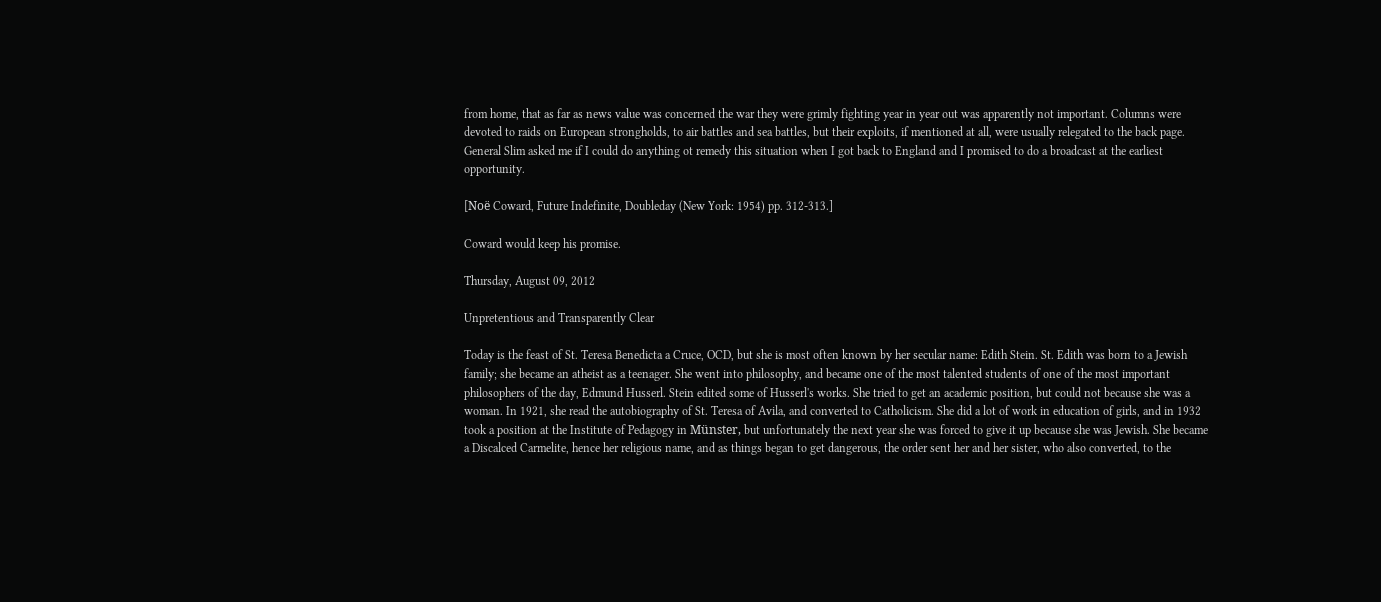from home, that as far as news value was concerned the war they were grimly fighting year in year out was apparently not important. Columns were devoted to raids on European strongholds, to air battles and sea battles, but their exploits, if mentioned at all, were usually relegated to the back page. General Slim asked me if I could do anything ot remedy this situation when I got back to England and I promised to do a broadcast at the earliest opportunity.

[Noë Coward, Future Indefinite, Doubleday (New York: 1954) pp. 312-313.]

Coward would keep his promise.

Thursday, August 09, 2012

Unpretentious and Transparently Clear

Today is the feast of St. Teresa Benedicta a Cruce, OCD, but she is most often known by her secular name: Edith Stein. St. Edith was born to a Jewish family; she became an atheist as a teenager. She went into philosophy, and became one of the most talented students of one of the most important philosophers of the day, Edmund Husserl. Stein edited some of Husserl's works. She tried to get an academic position, but could not because she was a woman. In 1921, she read the autobiography of St. Teresa of Avila, and converted to Catholicism. She did a lot of work in education of girls, and in 1932 took a position at the Institute of Pedagogy in Münster, but unfortunately the next year she was forced to give it up because she was Jewish. She became a Discalced Carmelite, hence her religious name, and as things began to get dangerous, the order sent her and her sister, who also converted, to the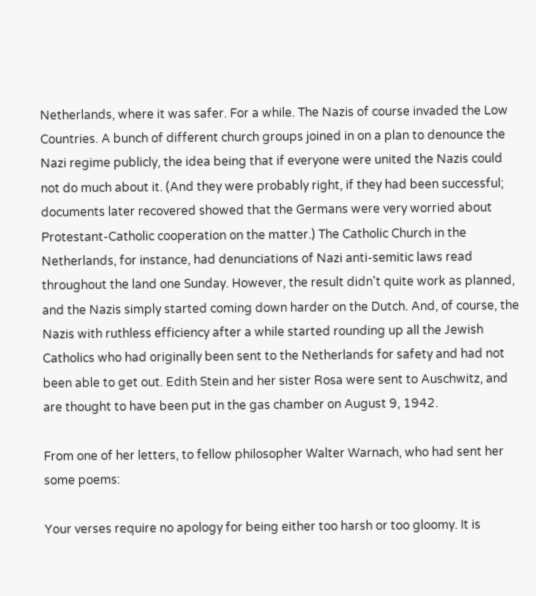Netherlands, where it was safer. For a while. The Nazis of course invaded the Low Countries. A bunch of different church groups joined in on a plan to denounce the Nazi regime publicly, the idea being that if everyone were united the Nazis could not do much about it. (And they were probably right, if they had been successful; documents later recovered showed that the Germans were very worried about Protestant-Catholic cooperation on the matter.) The Catholic Church in the Netherlands, for instance, had denunciations of Nazi anti-semitic laws read throughout the land one Sunday. However, the result didn't quite work as planned, and the Nazis simply started coming down harder on the Dutch. And, of course, the Nazis with ruthless efficiency after a while started rounding up all the Jewish Catholics who had originally been sent to the Netherlands for safety and had not been able to get out. Edith Stein and her sister Rosa were sent to Auschwitz, and are thought to have been put in the gas chamber on August 9, 1942.

From one of her letters, to fellow philosopher Walter Warnach, who had sent her some poems:

Your verses require no apology for being either too harsh or too gloomy. It is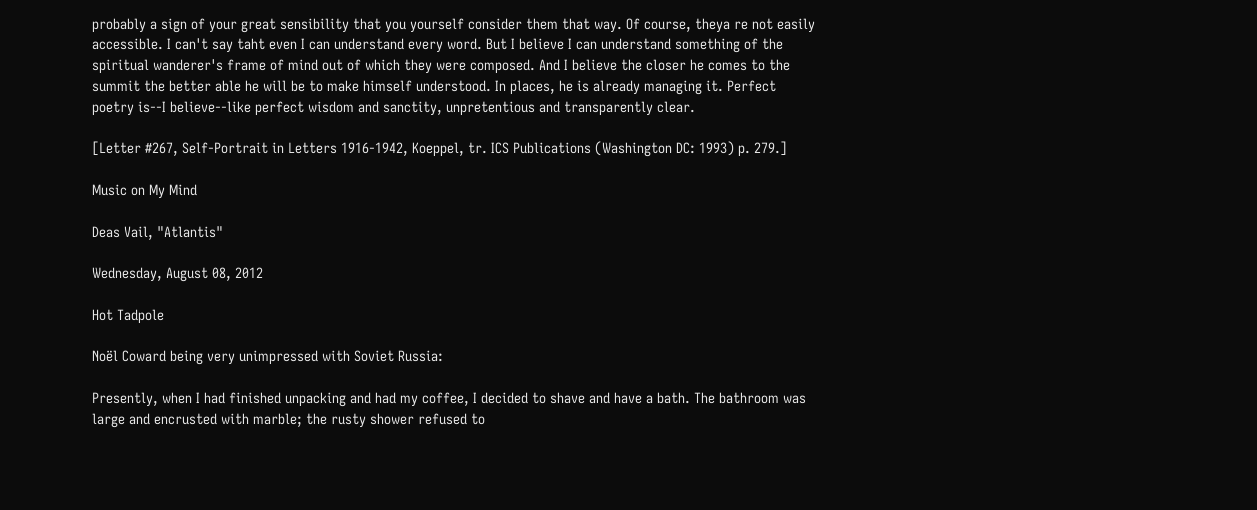probably a sign of your great sensibility that you yourself consider them that way. Of course, theya re not easily accessible. I can't say taht even I can understand every word. But I believe I can understand something of the spiritual wanderer's frame of mind out of which they were composed. And I believe the closer he comes to the summit the better able he will be to make himself understood. In places, he is already managing it. Perfect poetry is--I believe--like perfect wisdom and sanctity, unpretentious and transparently clear.

[Letter #267, Self-Portrait in Letters 1916-1942, Koeppel, tr. ICS Publications (Washington DC: 1993) p. 279.]

Music on My Mind

Deas Vail, "Atlantis"

Wednesday, August 08, 2012

Hot Tadpole

Noël Coward being very unimpressed with Soviet Russia:

Presently, when I had finished unpacking and had my coffee, I decided to shave and have a bath. The bathroom was large and encrusted with marble; the rusty shower refused to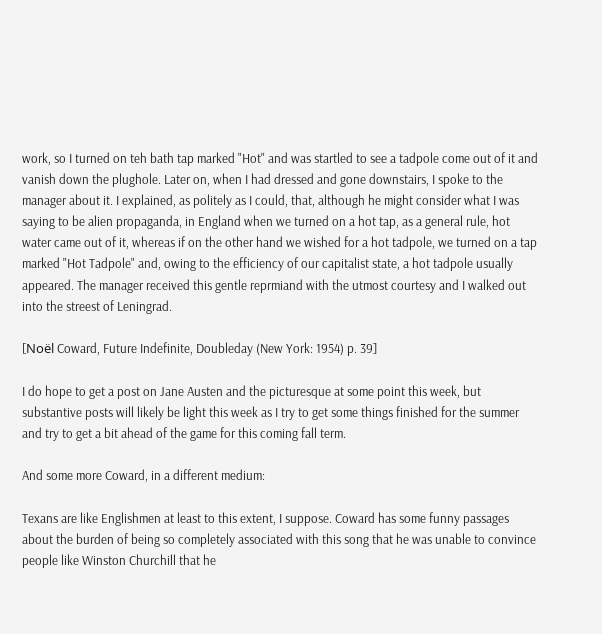work, so I turned on teh bath tap marked "Hot" and was startled to see a tadpole come out of it and vanish down the plughole. Later on, when I had dressed and gone downstairs, I spoke to the manager about it. I explained, as politely as I could, that, although he might consider what I was saying to be alien propaganda, in England when we turned on a hot tap, as a general rule, hot water came out of it, whereas if on the other hand we wished for a hot tadpole, we turned on a tap marked "Hot Tadpole" and, owing to the efficiency of our capitalist state, a hot tadpole usually appeared. The manager received this gentle reprmiand with the utmost courtesy and I walked out into the streest of Leningrad.

[Noël Coward, Future Indefinite, Doubleday (New York: 1954) p. 39]

I do hope to get a post on Jane Austen and the picturesque at some point this week, but substantive posts will likely be light this week as I try to get some things finished for the summer and try to get a bit ahead of the game for this coming fall term.

And some more Coward, in a different medium:

Texans are like Englishmen at least to this extent, I suppose. Coward has some funny passages about the burden of being so completely associated with this song that he was unable to convince people like Winston Churchill that he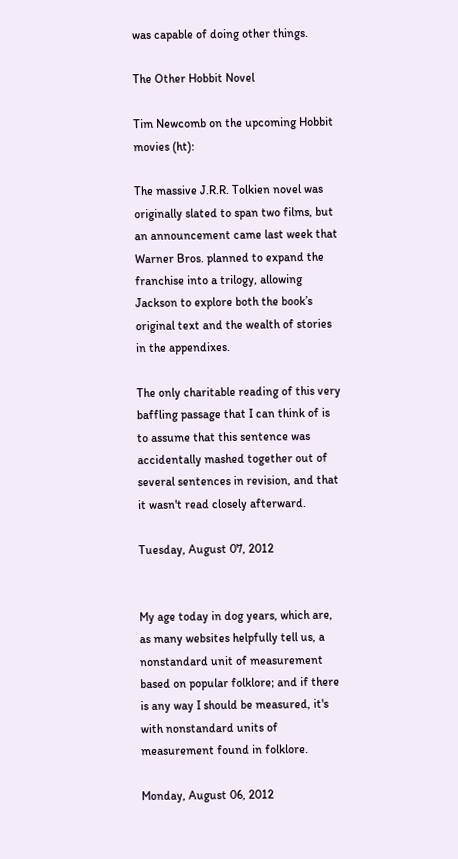was capable of doing other things.

The Other Hobbit Novel

Tim Newcomb on the upcoming Hobbit movies (ht):

The massive J.R.R. Tolkien novel was originally slated to span two films, but an announcement came last week that Warner Bros. planned to expand the franchise into a trilogy, allowing Jackson to explore both the book’s original text and the wealth of stories in the appendixes.

The only charitable reading of this very baffling passage that I can think of is to assume that this sentence was accidentally mashed together out of several sentences in revision, and that it wasn't read closely afterward.

Tuesday, August 07, 2012


My age today in dog years, which are, as many websites helpfully tell us, a nonstandard unit of measurement based on popular folklore; and if there is any way I should be measured, it's with nonstandard units of measurement found in folklore.

Monday, August 06, 2012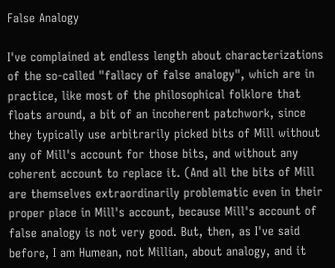False Analogy

I've complained at endless length about characterizations of the so-called "fallacy of false analogy", which are in practice, like most of the philosophical folklore that floats around, a bit of an incoherent patchwork, since they typically use arbitrarily picked bits of Mill without any of Mill's account for those bits, and without any coherent account to replace it. (And all the bits of Mill are themselves extraordinarily problematic even in their proper place in Mill's account, because Mill's account of false analogy is not very good. But, then, as I've said before, I am Humean, not Millian, about analogy, and it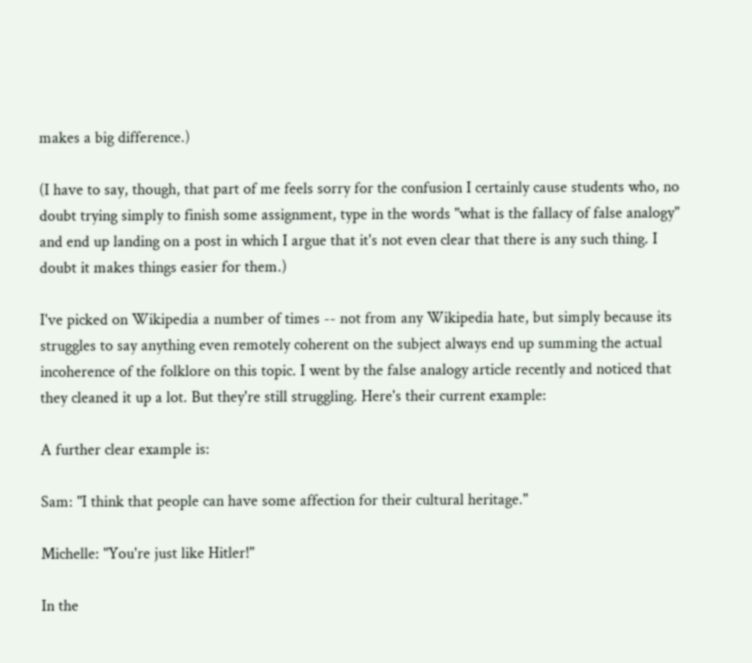makes a big difference.)

(I have to say, though, that part of me feels sorry for the confusion I certainly cause students who, no doubt trying simply to finish some assignment, type in the words "what is the fallacy of false analogy" and end up landing on a post in which I argue that it's not even clear that there is any such thing. I doubt it makes things easier for them.)

I've picked on Wikipedia a number of times -- not from any Wikipedia hate, but simply because its struggles to say anything even remotely coherent on the subject always end up summing the actual incoherence of the folklore on this topic. I went by the false analogy article recently and noticed that they cleaned it up a lot. But they're still struggling. Here's their current example:

A further clear example is:

Sam: "I think that people can have some affection for their cultural heritage."

Michelle: "You're just like Hitler!"

In the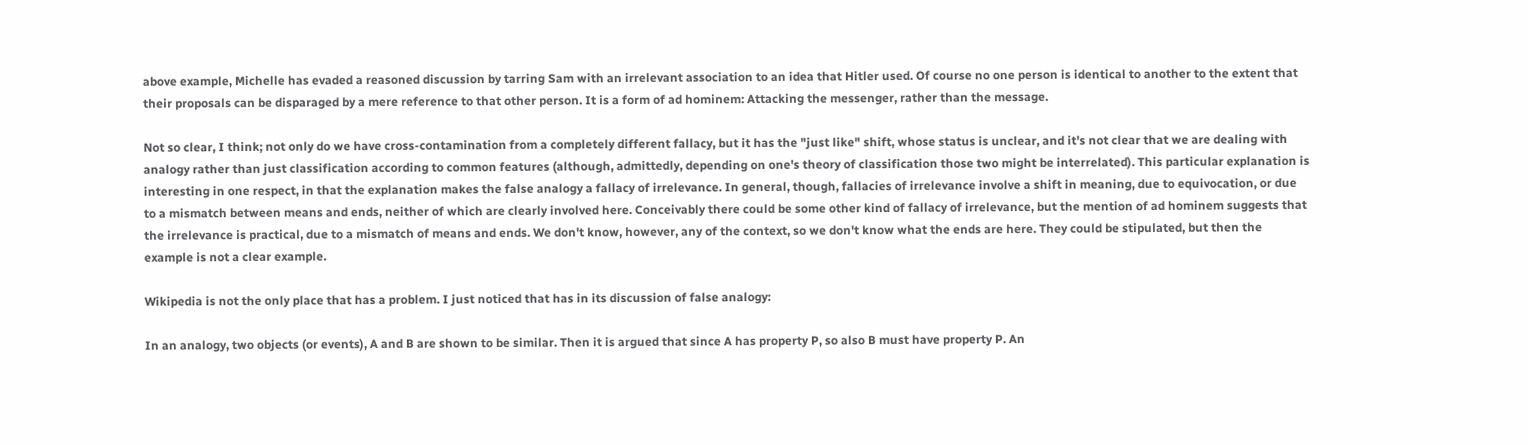above example, Michelle has evaded a reasoned discussion by tarring Sam with an irrelevant association to an idea that Hitler used. Of course no one person is identical to another to the extent that their proposals can be disparaged by a mere reference to that other person. It is a form of ad hominem: Attacking the messenger, rather than the message.

Not so clear, I think; not only do we have cross-contamination from a completely different fallacy, but it has the "just like" shift, whose status is unclear, and it's not clear that we are dealing with analogy rather than just classification according to common features (although, admittedly, depending on one's theory of classification those two might be interrelated). This particular explanation is interesting in one respect, in that the explanation makes the false analogy a fallacy of irrelevance. In general, though, fallacies of irrelevance involve a shift in meaning, due to equivocation, or due to a mismatch between means and ends, neither of which are clearly involved here. Conceivably there could be some other kind of fallacy of irrelevance, but the mention of ad hominem suggests that the irrelevance is practical, due to a mismatch of means and ends. We don't know, however, any of the context, so we don't know what the ends are here. They could be stipulated, but then the example is not a clear example.

Wikipedia is not the only place that has a problem. I just noticed that has in its discussion of false analogy:

In an analogy, two objects (or events), A and B are shown to be similar. Then it is argued that since A has property P, so also B must have property P. An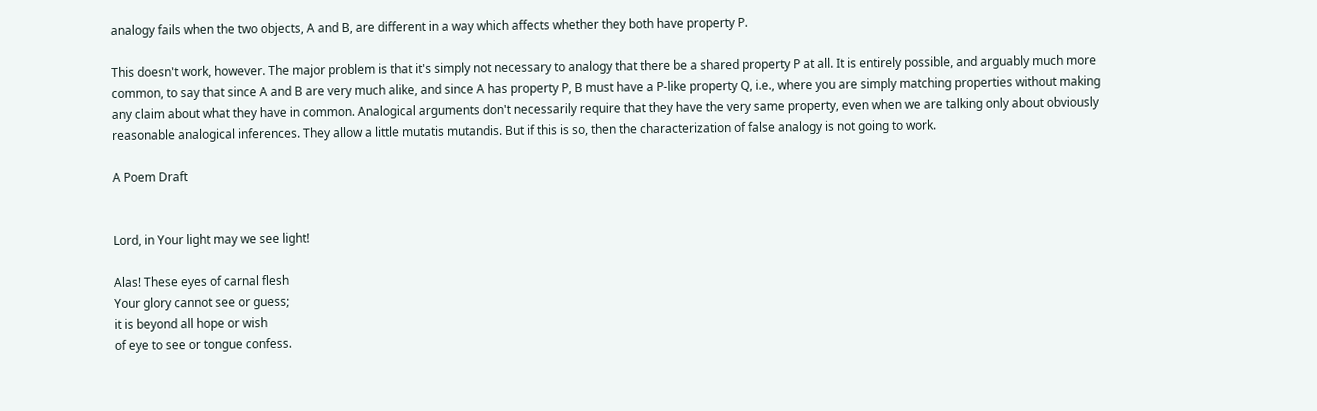analogy fails when the two objects, A and B, are different in a way which affects whether they both have property P.

This doesn't work, however. The major problem is that it's simply not necessary to analogy that there be a shared property P at all. It is entirely possible, and arguably much more common, to say that since A and B are very much alike, and since A has property P, B must have a P-like property Q, i.e., where you are simply matching properties without making any claim about what they have in common. Analogical arguments don't necessarily require that they have the very same property, even when we are talking only about obviously reasonable analogical inferences. They allow a little mutatis mutandis. But if this is so, then the characterization of false analogy is not going to work.

A Poem Draft


Lord, in Your light may we see light!

Alas! These eyes of carnal flesh
Your glory cannot see or guess;
it is beyond all hope or wish
of eye to see or tongue confess.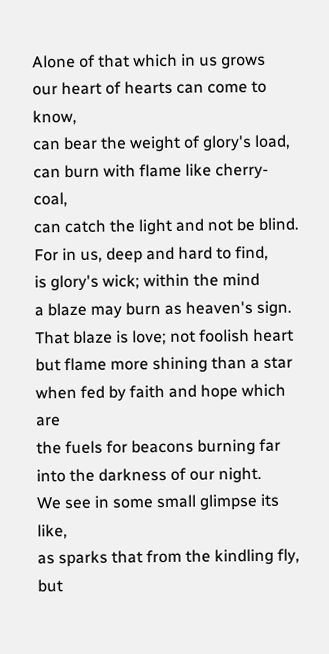Alone of that which in us grows
our heart of hearts can come to know,
can bear the weight of glory's load,
can burn with flame like cherry-coal,
can catch the light and not be blind.
For in us, deep and hard to find,
is glory's wick; within the mind
a blaze may burn as heaven's sign.
That blaze is love; not foolish heart
but flame more shining than a star
when fed by faith and hope which are
the fuels for beacons burning far
into the darkness of our night.
We see in some small glimpse its like,
as sparks that from the kindling fly,
but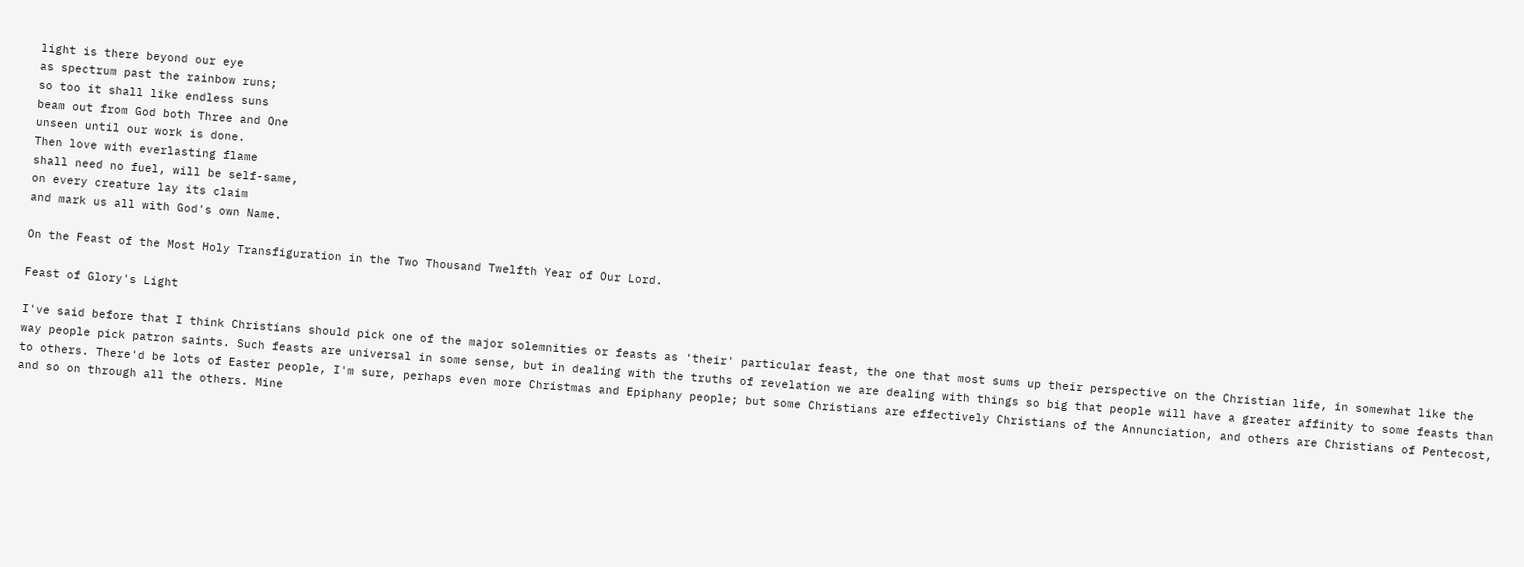light is there beyond our eye
as spectrum past the rainbow runs;
so too it shall like endless suns
beam out from God both Three and One
unseen until our work is done.
Then love with everlasting flame
shall need no fuel, will be self-same,
on every creature lay its claim
and mark us all with God's own Name.

On the Feast of the Most Holy Transfiguration in the Two Thousand Twelfth Year of Our Lord.

Feast of Glory's Light

I've said before that I think Christians should pick one of the major solemnities or feasts as 'their' particular feast, the one that most sums up their perspective on the Christian life, in somewhat like the way people pick patron saints. Such feasts are universal in some sense, but in dealing with the truths of revelation we are dealing with things so big that people will have a greater affinity to some feasts than to others. There'd be lots of Easter people, I'm sure, perhaps even more Christmas and Epiphany people; but some Christians are effectively Christians of the Annunciation, and others are Christians of Pentecost, and so on through all the others. Mine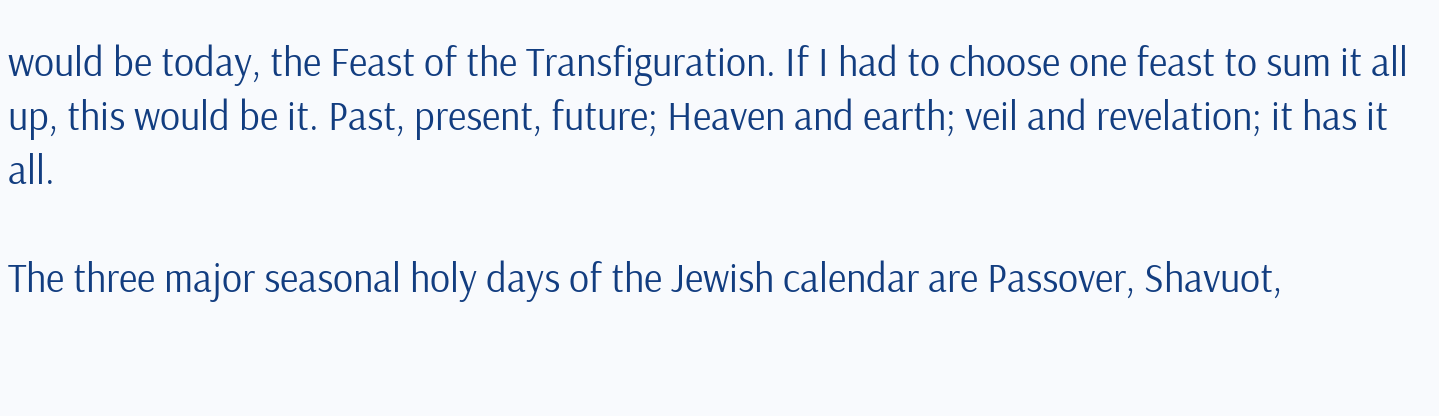would be today, the Feast of the Transfiguration. If I had to choose one feast to sum it all up, this would be it. Past, present, future; Heaven and earth; veil and revelation; it has it all.

The three major seasonal holy days of the Jewish calendar are Passover, Shavuot,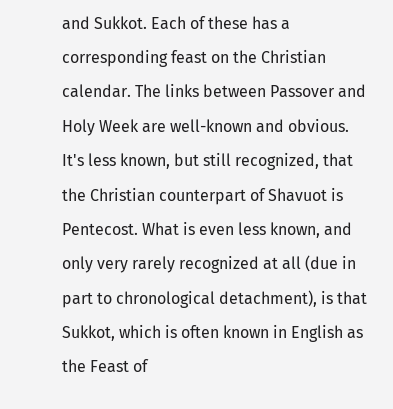and Sukkot. Each of these has a corresponding feast on the Christian calendar. The links between Passover and Holy Week are well-known and obvious. It's less known, but still recognized, that the Christian counterpart of Shavuot is Pentecost. What is even less known, and only very rarely recognized at all (due in part to chronological detachment), is that Sukkot, which is often known in English as the Feast of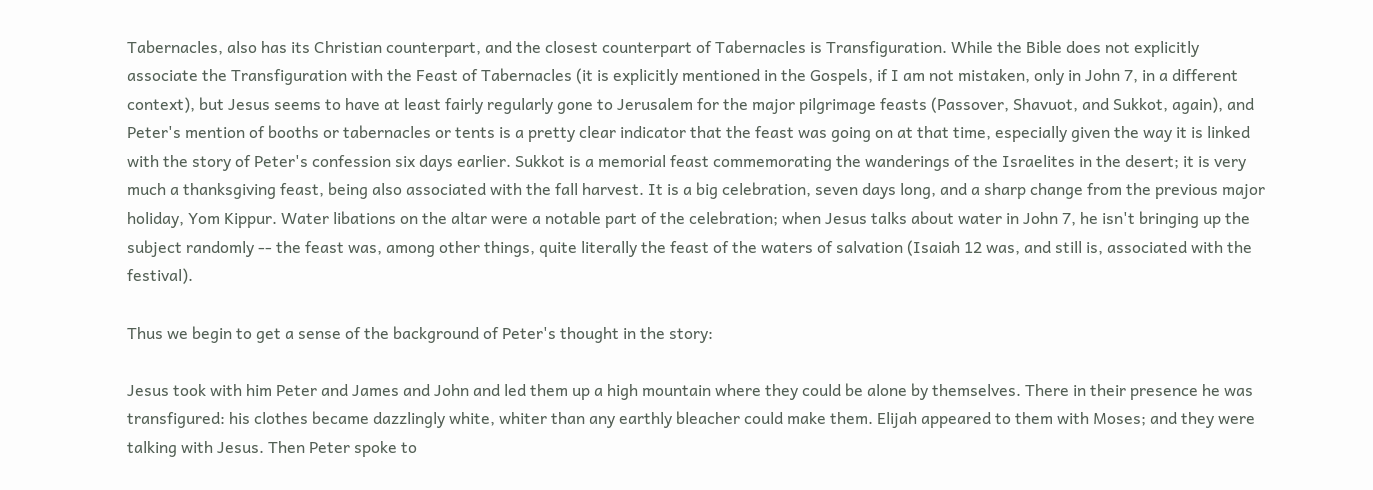Tabernacles, also has its Christian counterpart, and the closest counterpart of Tabernacles is Transfiguration. While the Bible does not explicitly associate the Transfiguration with the Feast of Tabernacles (it is explicitly mentioned in the Gospels, if I am not mistaken, only in John 7, in a different context), but Jesus seems to have at least fairly regularly gone to Jerusalem for the major pilgrimage feasts (Passover, Shavuot, and Sukkot, again), and Peter's mention of booths or tabernacles or tents is a pretty clear indicator that the feast was going on at that time, especially given the way it is linked with the story of Peter's confession six days earlier. Sukkot is a memorial feast commemorating the wanderings of the Israelites in the desert; it is very much a thanksgiving feast, being also associated with the fall harvest. It is a big celebration, seven days long, and a sharp change from the previous major holiday, Yom Kippur. Water libations on the altar were a notable part of the celebration; when Jesus talks about water in John 7, he isn't bringing up the subject randomly -- the feast was, among other things, quite literally the feast of the waters of salvation (Isaiah 12 was, and still is, associated with the festival).

Thus we begin to get a sense of the background of Peter's thought in the story:

Jesus took with him Peter and James and John and led them up a high mountain where they could be alone by themselves. There in their presence he was transfigured: his clothes became dazzlingly white, whiter than any earthly bleacher could make them. Elijah appeared to them with Moses; and they were talking with Jesus. Then Peter spoke to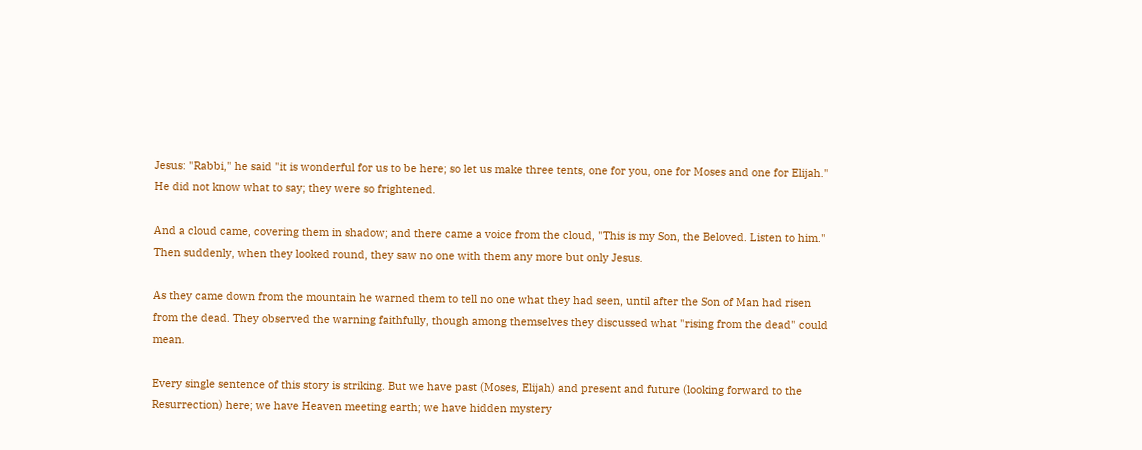Jesus: "Rabbi," he said "it is wonderful for us to be here; so let us make three tents, one for you, one for Moses and one for Elijah." He did not know what to say; they were so frightened.

And a cloud came, covering them in shadow; and there came a voice from the cloud, "This is my Son, the Beloved. Listen to him." Then suddenly, when they looked round, they saw no one with them any more but only Jesus.

As they came down from the mountain he warned them to tell no one what they had seen, until after the Son of Man had risen from the dead. They observed the warning faithfully, though among themselves they discussed what "rising from the dead" could mean.

Every single sentence of this story is striking. But we have past (Moses, Elijah) and present and future (looking forward to the Resurrection) here; we have Heaven meeting earth; we have hidden mystery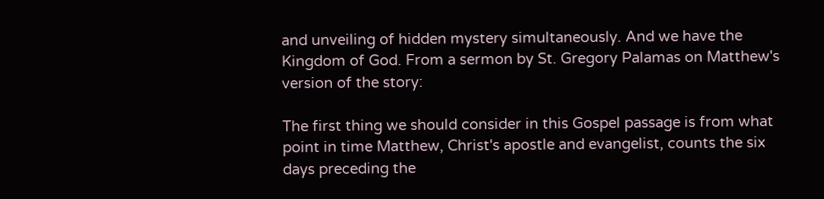and unveiling of hidden mystery simultaneously. And we have the Kingdom of God. From a sermon by St. Gregory Palamas on Matthew's version of the story:

The first thing we should consider in this Gospel passage is from what point in time Matthew, Christ's apostle and evangelist, counts the six days preceding the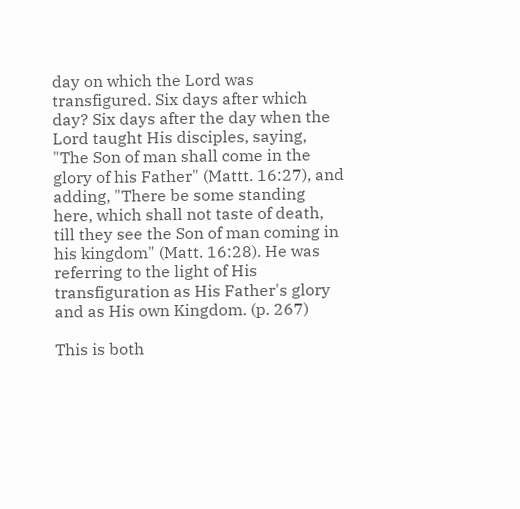day on which the Lord was transfigured. Six days after which day? Six days after the day when the Lord taught His disciples, saying, "The Son of man shall come in the glory of his Father" (Mattt. 16:27), and adding, "There be some standing here, which shall not taste of death, till they see the Son of man coming in his kingdom" (Matt. 16:28). He was referring to the light of His transfiguration as His Father's glory and as His own Kingdom. (p. 267)

This is both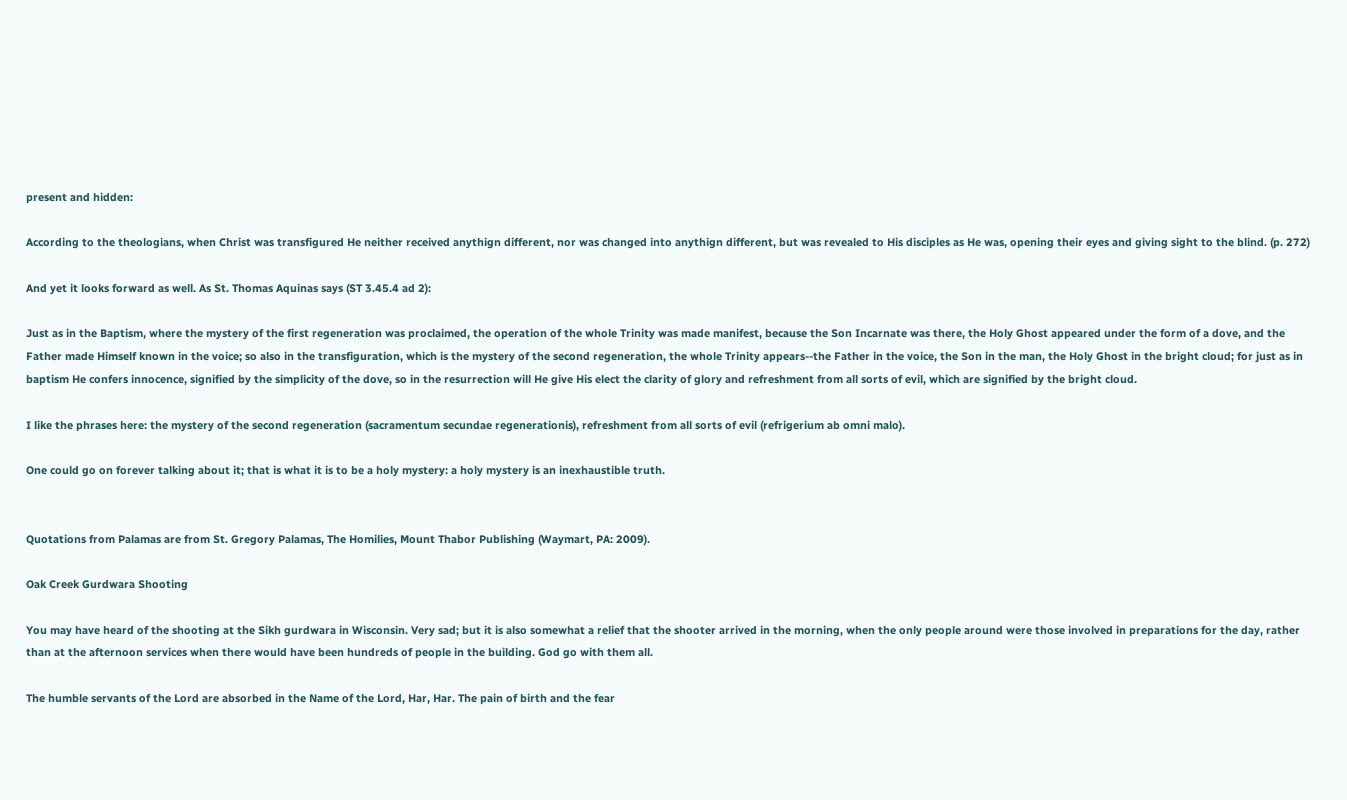present and hidden:

According to the theologians, when Christ was transfigured He neither received anythign different, nor was changed into anythign different, but was revealed to His disciples as He was, opening their eyes and giving sight to the blind. (p. 272)

And yet it looks forward as well. As St. Thomas Aquinas says (ST 3.45.4 ad 2):

Just as in the Baptism, where the mystery of the first regeneration was proclaimed, the operation of the whole Trinity was made manifest, because the Son Incarnate was there, the Holy Ghost appeared under the form of a dove, and the Father made Himself known in the voice; so also in the transfiguration, which is the mystery of the second regeneration, the whole Trinity appears--the Father in the voice, the Son in the man, the Holy Ghost in the bright cloud; for just as in baptism He confers innocence, signified by the simplicity of the dove, so in the resurrection will He give His elect the clarity of glory and refreshment from all sorts of evil, which are signified by the bright cloud.

I like the phrases here: the mystery of the second regeneration (sacramentum secundae regenerationis), refreshment from all sorts of evil (refrigerium ab omni malo).

One could go on forever talking about it; that is what it is to be a holy mystery: a holy mystery is an inexhaustible truth.


Quotations from Palamas are from St. Gregory Palamas, The Homilies, Mount Thabor Publishing (Waymart, PA: 2009).

Oak Creek Gurdwara Shooting

You may have heard of the shooting at the Sikh gurdwara in Wisconsin. Very sad; but it is also somewhat a relief that the shooter arrived in the morning, when the only people around were those involved in preparations for the day, rather than at the afternoon services when there would have been hundreds of people in the building. God go with them all.

The humble servants of the Lord are absorbed in the Name of the Lord, Har, Har. The pain of birth and the fear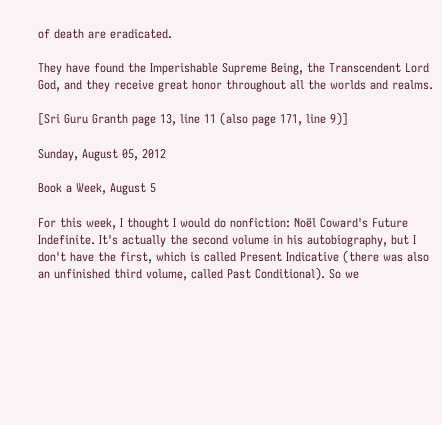of death are eradicated.

They have found the Imperishable Supreme Being, the Transcendent Lord God, and they receive great honor throughout all the worlds and realms.

[Sri Guru Granth page 13, line 11 (also page 171, line 9)]

Sunday, August 05, 2012

Book a Week, August 5

For this week, I thought I would do nonfiction: Noël Coward's Future Indefinite. It's actually the second volume in his autobiography, but I don't have the first, which is called Present Indicative (there was also an unfinished third volume, called Past Conditional). So we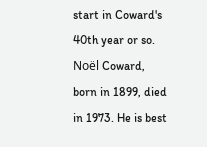start in Coward's 40th year or so. Noël Coward, born in 1899, died in 1973. He is best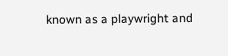known as a playwright and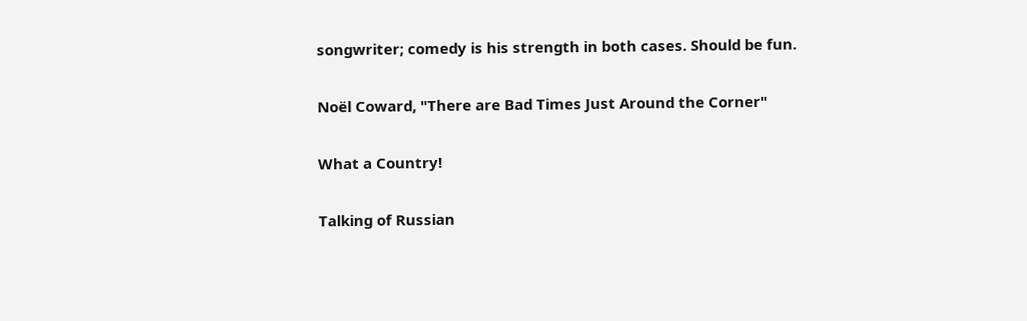songwriter; comedy is his strength in both cases. Should be fun.

Noël Coward, "There are Bad Times Just Around the Corner"

What a Country!

Talking of Russian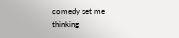comedy set me thinking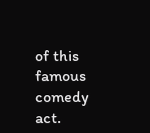of this famous comedy act.